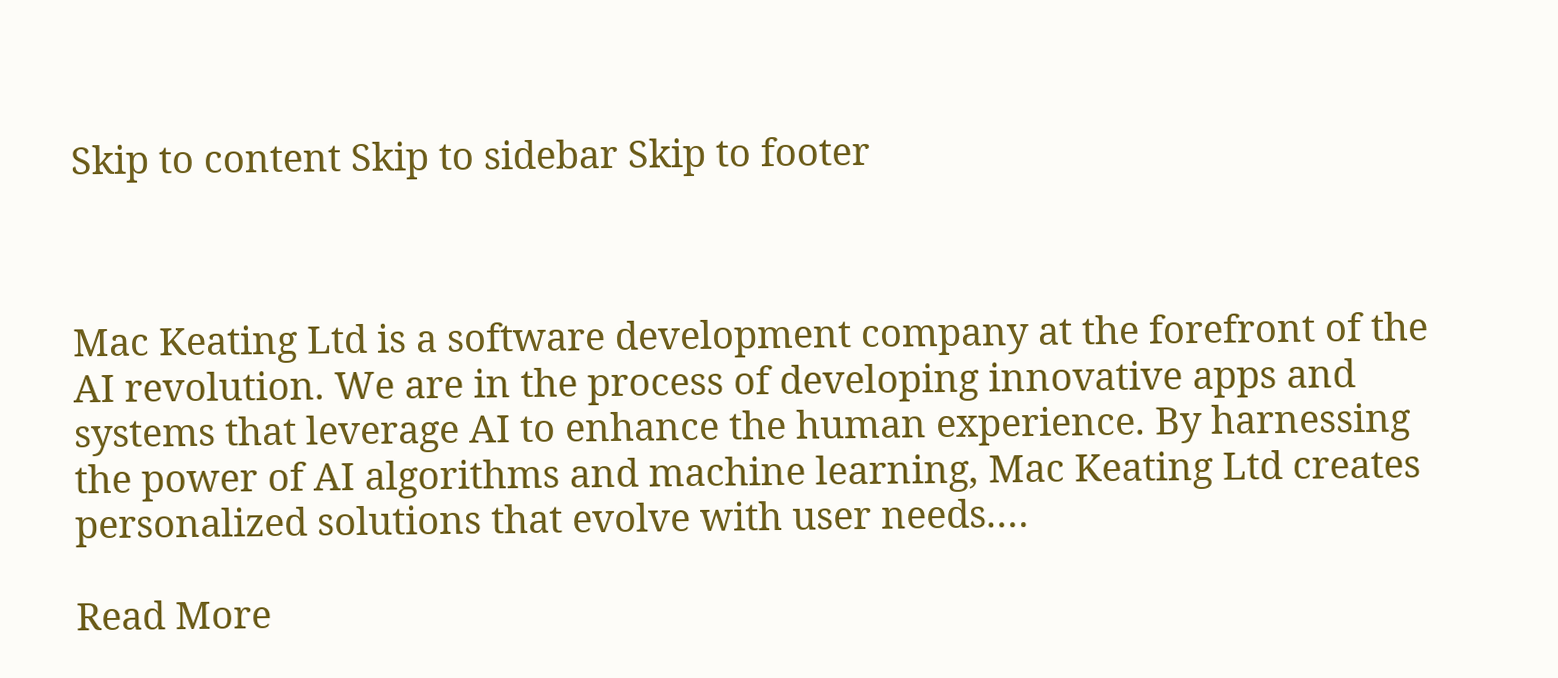Skip to content Skip to sidebar Skip to footer



Mac Keating Ltd is a software development company at the forefront of the AI revolution. We are in the process of developing innovative apps and systems that leverage AI to enhance the human experience. By harnessing the power of AI algorithms and machine learning, Mac Keating Ltd creates personalized solutions that evolve with user needs.…

Read More